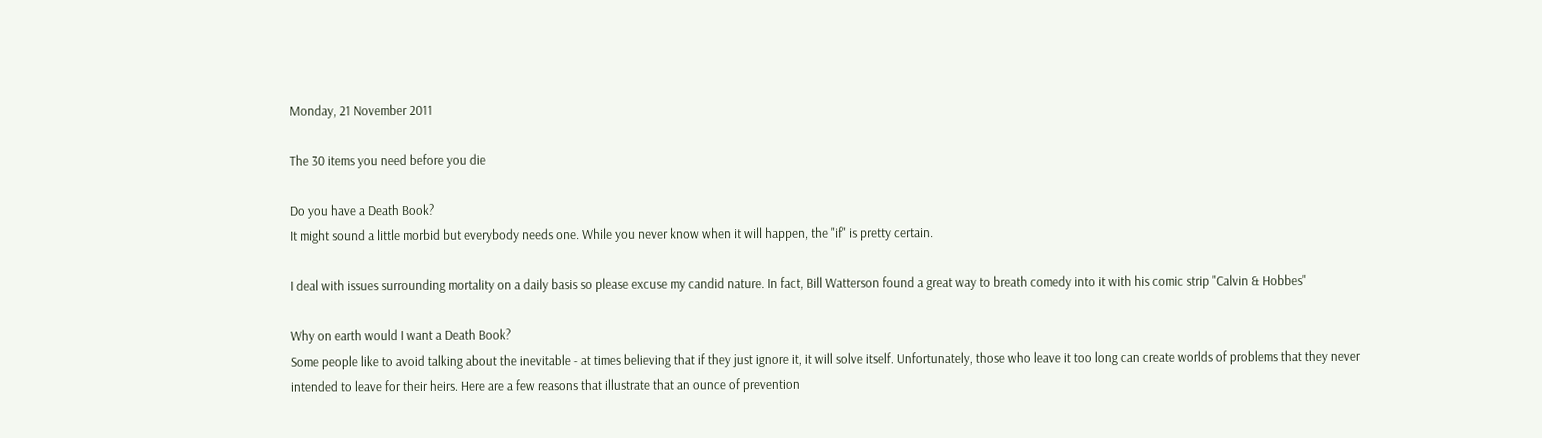Monday, 21 November 2011

The 30 items you need before you die

Do you have a Death Book?
It might sound a little morbid but everybody needs one. While you never know when it will happen, the "if" is pretty certain.

I deal with issues surrounding mortality on a daily basis so please excuse my candid nature. In fact, Bill Watterson found a great way to breath comedy into it with his comic strip "Calvin & Hobbes"

Why on earth would I want a Death Book?
Some people like to avoid talking about the inevitable - at times believing that if they just ignore it, it will solve itself. Unfortunately, those who leave it too long can create worlds of problems that they never intended to leave for their heirs. Here are a few reasons that illustrate that an ounce of prevention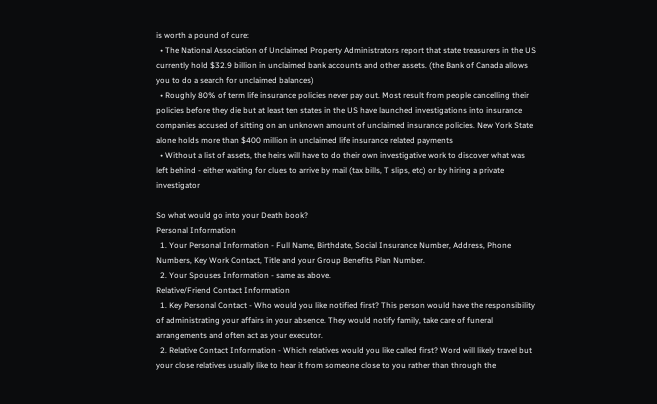is worth a pound of cure:
  • The National Association of Unclaimed Property Administrators report that state treasurers in the US currently hold $32.9 billion in unclaimed bank accounts and other assets. (the Bank of Canada allows you to do a search for unclaimed balances)
  • Roughly 80% of term life insurance policies never pay out. Most result from people cancelling their policies before they die but at least ten states in the US have launched investigations into insurance companies accused of sitting on an unknown amount of unclaimed insurance policies. New York State alone holds more than $400 million in unclaimed life insurance related payments
  • Without a list of assets, the heirs will have to do their own investigative work to discover what was left behind - either waiting for clues to arrive by mail (tax bills, T slips, etc) or by hiring a private investigator

So what would go into your Death book?
Personal Information
  1. Your Personal Information - Full Name, Birthdate, Social Insurance Number, Address, Phone Numbers, Key Work Contact, Title and your Group Benefits Plan Number.
  2. Your Spouses Information - same as above.
Relative/Friend Contact Information
  1. Key Personal Contact - Who would you like notified first? This person would have the responsibility of administrating your affairs in your absence. They would notify family, take care of funeral arrangements and often act as your executor.
  2. Relative Contact Information - Which relatives would you like called first? Word will likely travel but your close relatives usually like to hear it from someone close to you rather than through the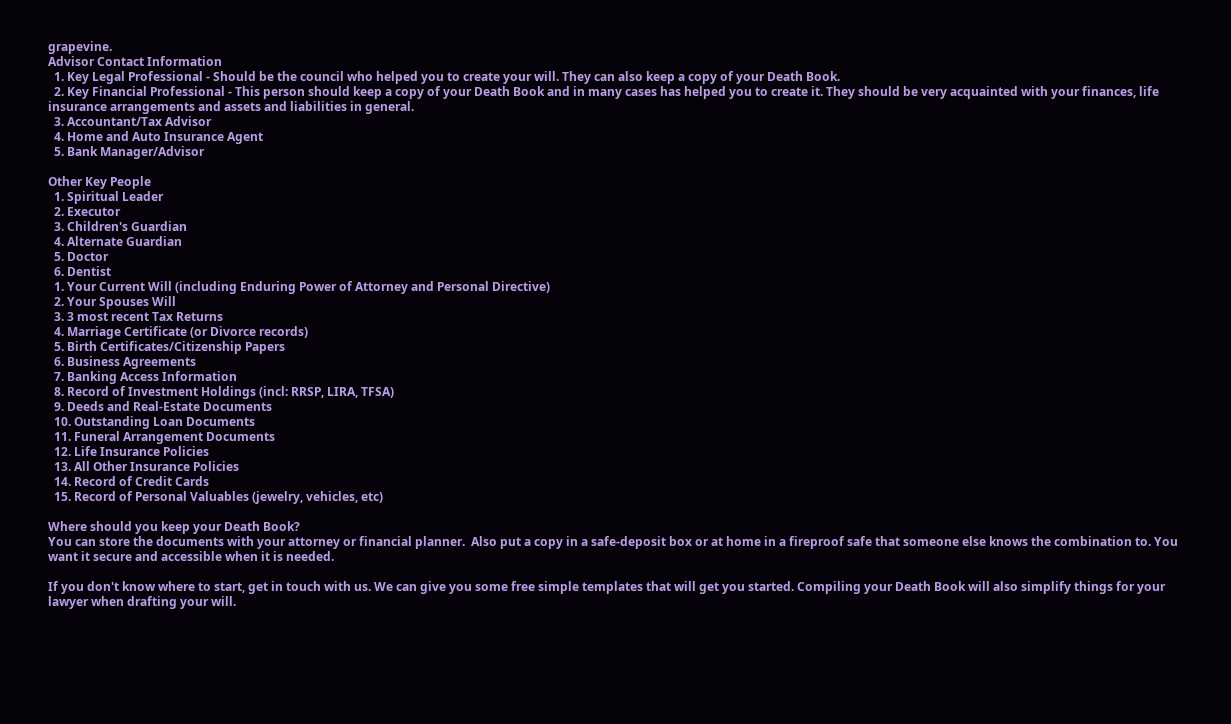grapevine.
Advisor Contact Information
  1. Key Legal Professional - Should be the council who helped you to create your will. They can also keep a copy of your Death Book.
  2. Key Financial Professional - This person should keep a copy of your Death Book and in many cases has helped you to create it. They should be very acquainted with your finances, life insurance arrangements and assets and liabilities in general.
  3. Accountant/Tax Advisor
  4. Home and Auto Insurance Agent
  5. Bank Manager/Advisor

Other Key People
  1. Spiritual Leader
  2. Executor
  3. Children's Guardian
  4. Alternate Guardian
  5. Doctor
  6. Dentist
  1. Your Current Will (including Enduring Power of Attorney and Personal Directive)
  2. Your Spouses Will
  3. 3 most recent Tax Returns
  4. Marriage Certificate (or Divorce records)
  5. Birth Certificates/Citizenship Papers
  6. Business Agreements
  7. Banking Access Information
  8. Record of Investment Holdings (incl: RRSP, LIRA, TFSA)
  9. Deeds and Real-Estate Documents
  10. Outstanding Loan Documents
  11. Funeral Arrangement Documents
  12. Life Insurance Policies
  13. All Other Insurance Policies
  14. Record of Credit Cards
  15. Record of Personal Valuables (jewelry, vehicles, etc)

Where should you keep your Death Book?
You can store the documents with your attorney or financial planner.  Also put a copy in a safe-deposit box or at home in a fireproof safe that someone else knows the combination to. You want it secure and accessible when it is needed.

If you don't know where to start, get in touch with us. We can give you some free simple templates that will get you started. Compiling your Death Book will also simplify things for your lawyer when drafting your will.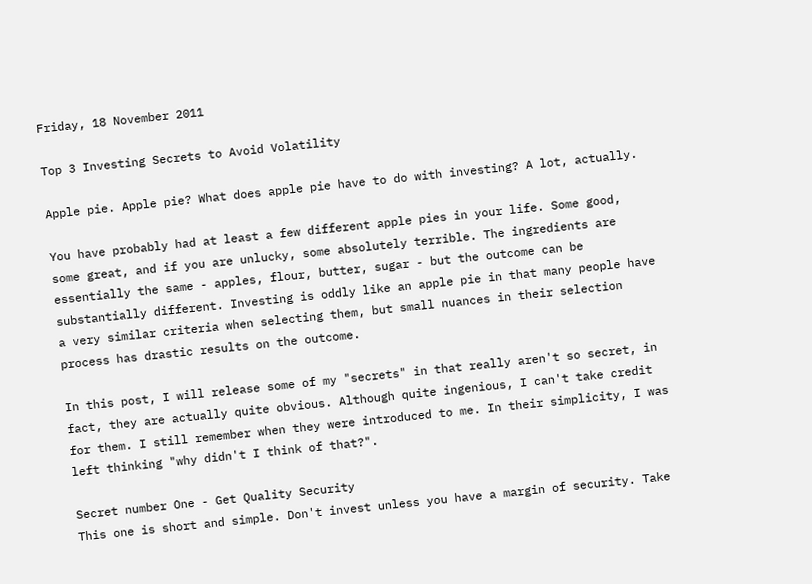Friday, 18 November 2011

Top 3 Investing Secrets to Avoid Volatility

Apple pie. Apple pie? What does apple pie have to do with investing? A lot, actually.

You have probably had at least a few different apple pies in your life. Some good, some great, and if you are unlucky, some absolutely terrible. The ingredients are essentially the same - apples, flour, butter, sugar - but the outcome can be substantially different. Investing is oddly like an apple pie in that many people have a very similar criteria when selecting them, but small nuances in their selection process has drastic results on the outcome.

In this post, I will release some of my "secrets" in that really aren't so secret, in fact, they are actually quite obvious. Although quite ingenious, I can't take credit for them. I still remember when they were introduced to me. In their simplicity, I was left thinking "why didn't I think of that?".

Secret number One - Get Quality Security
This one is short and simple. Don't invest unless you have a margin of security. Take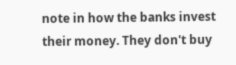note in how the banks invest their money. They don't buy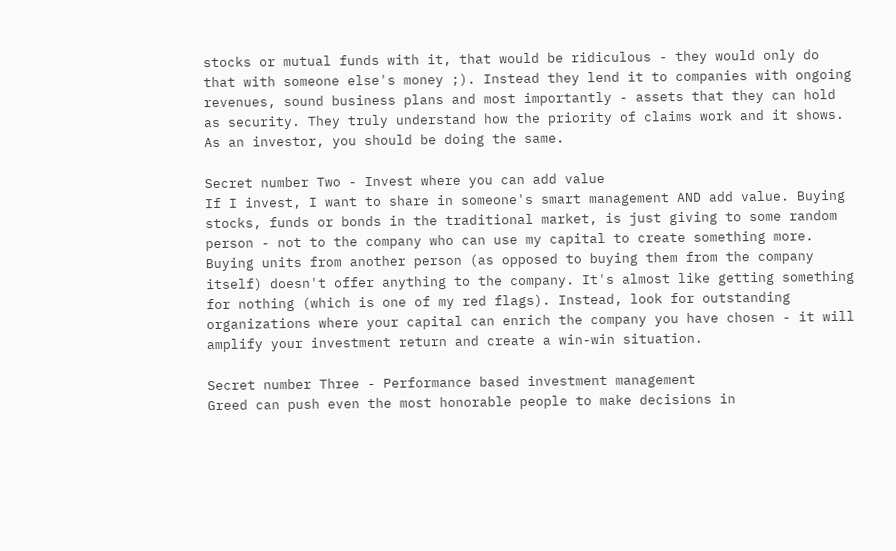stocks or mutual funds with it, that would be ridiculous - they would only do that with someone else's money ;). Instead they lend it to companies with ongoing revenues, sound business plans and most importantly - assets that they can hold as security. They truly understand how the priority of claims work and it shows. As an investor, you should be doing the same.

Secret number Two - Invest where you can add value
If I invest, I want to share in someone's smart management AND add value. Buying stocks, funds or bonds in the traditional market, is just giving to some random person - not to the company who can use my capital to create something more. Buying units from another person (as opposed to buying them from the company itself) doesn't offer anything to the company. It's almost like getting something for nothing (which is one of my red flags). Instead, look for outstanding organizations where your capital can enrich the company you have chosen - it will amplify your investment return and create a win-win situation.

Secret number Three - Performance based investment management
Greed can push even the most honorable people to make decisions in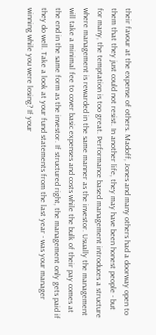their favour at the expense of others. Madoff, Jones and many others had a doorway open to them that they just could not resist. In another life, they may have been honest people - but for many, the temptation is too great. Performance based management introduces a structure where management is rewarded in the same manner as the investor. Usually the management will take a minimal fee to cover basic expenses and costs while the bulk of their pay comes at the end in the same form as the investor. If structured right, the management only gets paid if they do well. Take a look at your fund statements from the last year - was your manager winning while you were losing? If your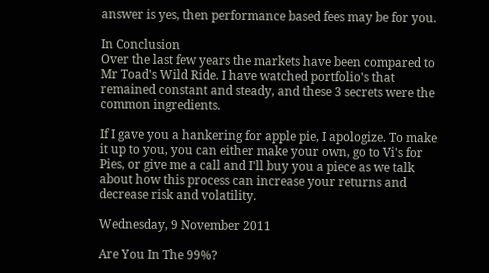answer is yes, then performance based fees may be for you.

In Conclusion
Over the last few years the markets have been compared to Mr Toad's Wild Ride. I have watched portfolio's that remained constant and steady, and these 3 secrets were the common ingredients.

If I gave you a hankering for apple pie, I apologize. To make it up to you, you can either make your own, go to Vi's for Pies, or give me a call and I'll buy you a piece as we talk about how this process can increase your returns and decrease risk and volatility.

Wednesday, 9 November 2011

Are You In The 99%?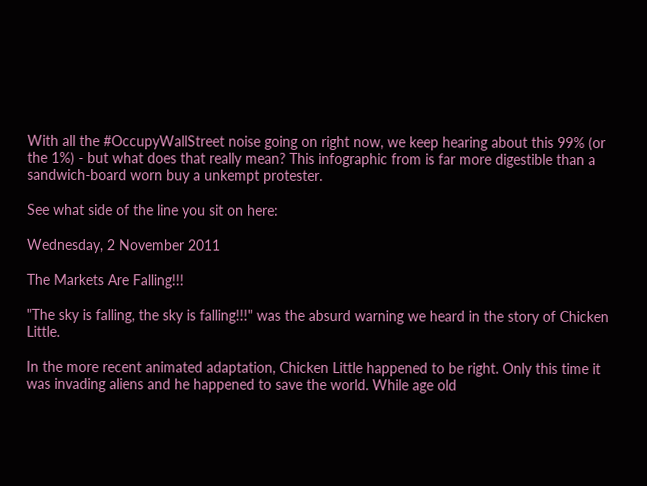With all the #OccupyWallStreet noise going on right now, we keep hearing about this 99% (or the 1%) - but what does that really mean? This infographic from is far more digestible than a sandwich-board worn buy a unkempt protester.

See what side of the line you sit on here:

Wednesday, 2 November 2011

The Markets Are Falling!!!

"The sky is falling, the sky is falling!!!" was the absurd warning we heard in the story of Chicken Little.

In the more recent animated adaptation, Chicken Little happened to be right. Only this time it was invading aliens and he happened to save the world. While age old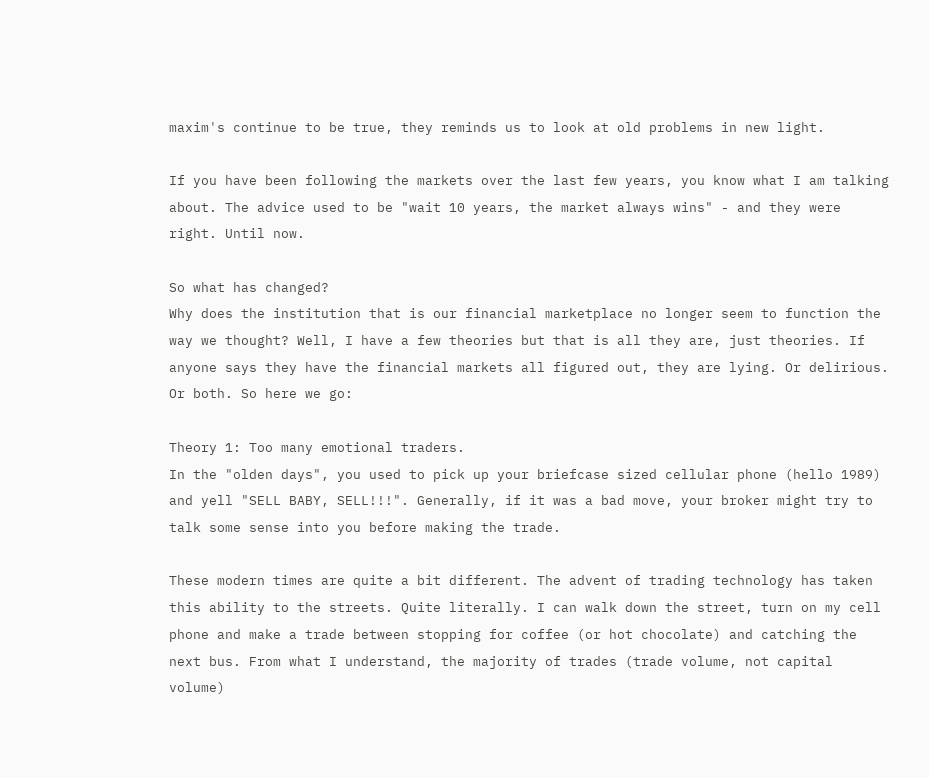maxim's continue to be true, they reminds us to look at old problems in new light.

If you have been following the markets over the last few years, you know what I am talking about. The advice used to be "wait 10 years, the market always wins" - and they were right. Until now.

So what has changed?
Why does the institution that is our financial marketplace no longer seem to function the way we thought? Well, I have a few theories but that is all they are, just theories. If anyone says they have the financial markets all figured out, they are lying. Or delirious. Or both. So here we go:

Theory 1: Too many emotional traders.
In the "olden days", you used to pick up your briefcase sized cellular phone (hello 1989) and yell "SELL BABY, SELL!!!". Generally, if it was a bad move, your broker might try to talk some sense into you before making the trade.

These modern times are quite a bit different. The advent of trading technology has taken this ability to the streets. Quite literally. I can walk down the street, turn on my cell phone and make a trade between stopping for coffee (or hot chocolate) and catching the next bus. From what I understand, the majority of trades (trade volume, not capital volume)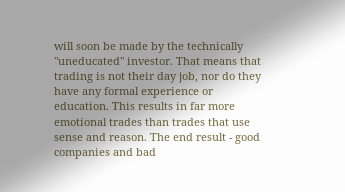will soon be made by the technically "uneducated" investor. That means that trading is not their day job, nor do they have any formal experience or education. This results in far more emotional trades than trades that use sense and reason. The end result - good companies and bad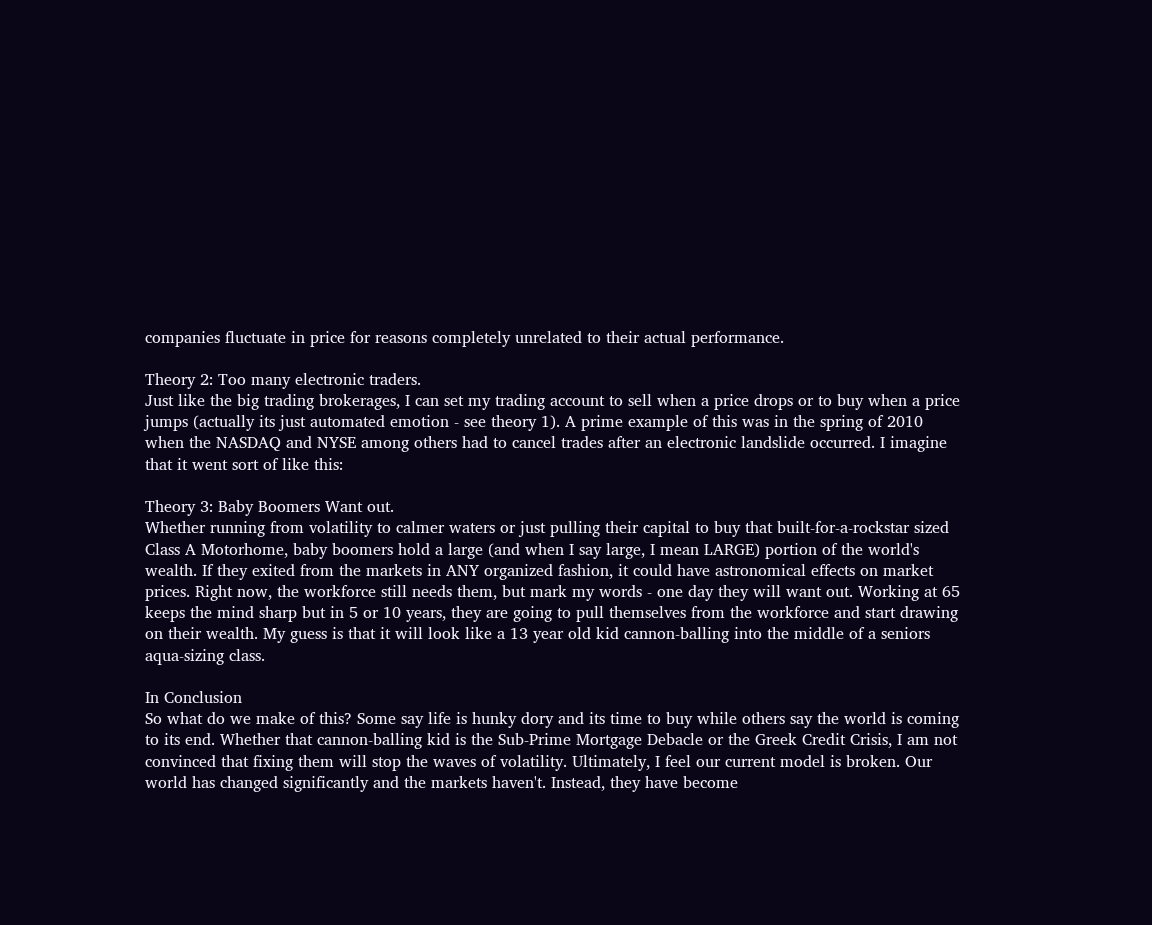companies fluctuate in price for reasons completely unrelated to their actual performance.

Theory 2: Too many electronic traders.
Just like the big trading brokerages, I can set my trading account to sell when a price drops or to buy when a price jumps (actually its just automated emotion - see theory 1). A prime example of this was in the spring of 2010 when the NASDAQ and NYSE among others had to cancel trades after an electronic landslide occurred. I imagine that it went sort of like this:

Theory 3: Baby Boomers Want out.
Whether running from volatility to calmer waters or just pulling their capital to buy that built-for-a-rockstar sized Class A Motorhome, baby boomers hold a large (and when I say large, I mean LARGE) portion of the world's wealth. If they exited from the markets in ANY organized fashion, it could have astronomical effects on market prices. Right now, the workforce still needs them, but mark my words - one day they will want out. Working at 65 keeps the mind sharp but in 5 or 10 years, they are going to pull themselves from the workforce and start drawing on their wealth. My guess is that it will look like a 13 year old kid cannon-balling into the middle of a seniors aqua-sizing class.

In Conclusion
So what do we make of this? Some say life is hunky dory and its time to buy while others say the world is coming to its end. Whether that cannon-balling kid is the Sub-Prime Mortgage Debacle or the Greek Credit Crisis, I am not convinced that fixing them will stop the waves of volatility. Ultimately, I feel our current model is broken. Our world has changed significantly and the markets haven't. Instead, they have become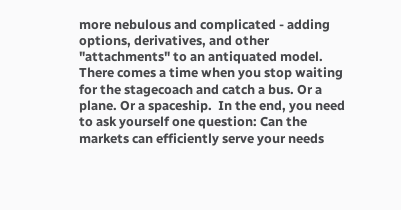more nebulous and complicated - adding options, derivatives, and other "attachments" to an antiquated model. There comes a time when you stop waiting for the stagecoach and catch a bus. Or a plane. Or a spaceship.  In the end, you need to ask yourself one question: Can the markets can efficiently serve your needs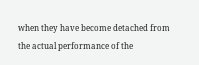when they have become detached from the actual performance of the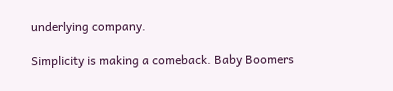underlying company.

Simplicity is making a comeback. Baby Boomers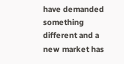have demanded something different and a new market has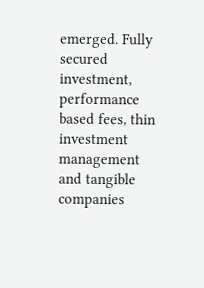emerged. Fully secured investment, performance based fees, thin investment management and tangible companies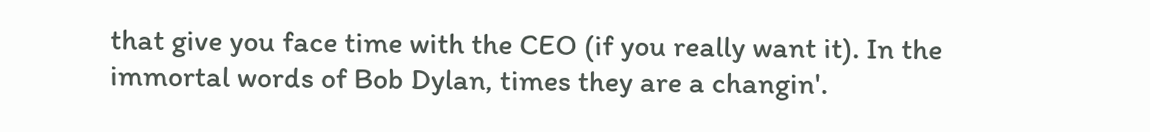that give you face time with the CEO (if you really want it). In the immortal words of Bob Dylan, times they are a changin'.